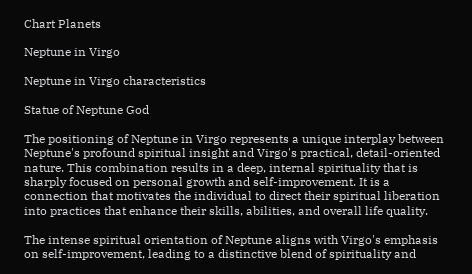Chart Planets

Neptune in Virgo

Neptune in Virgo characteristics

Statue of Neptune God

The positioning of Neptune in Virgo represents a unique interplay between Neptune's profound spiritual insight and Virgo's practical, detail-oriented nature. This combination results in a deep, internal spirituality that is sharply focused on personal growth and self-improvement. It is a connection that motivates the individual to direct their spiritual liberation into practices that enhance their skills, abilities, and overall life quality.

The intense spiritual orientation of Neptune aligns with Virgo's emphasis on self-improvement, leading to a distinctive blend of spirituality and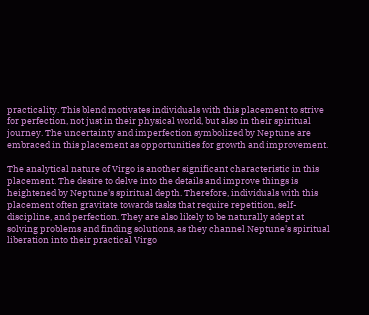practicality. This blend motivates individuals with this placement to strive for perfection, not just in their physical world, but also in their spiritual journey. The uncertainty and imperfection symbolized by Neptune are embraced in this placement as opportunities for growth and improvement.

The analytical nature of Virgo is another significant characteristic in this placement. The desire to delve into the details and improve things is heightened by Neptune's spiritual depth. Therefore, individuals with this placement often gravitate towards tasks that require repetition, self-discipline, and perfection. They are also likely to be naturally adept at solving problems and finding solutions, as they channel Neptune's spiritual liberation into their practical Virgo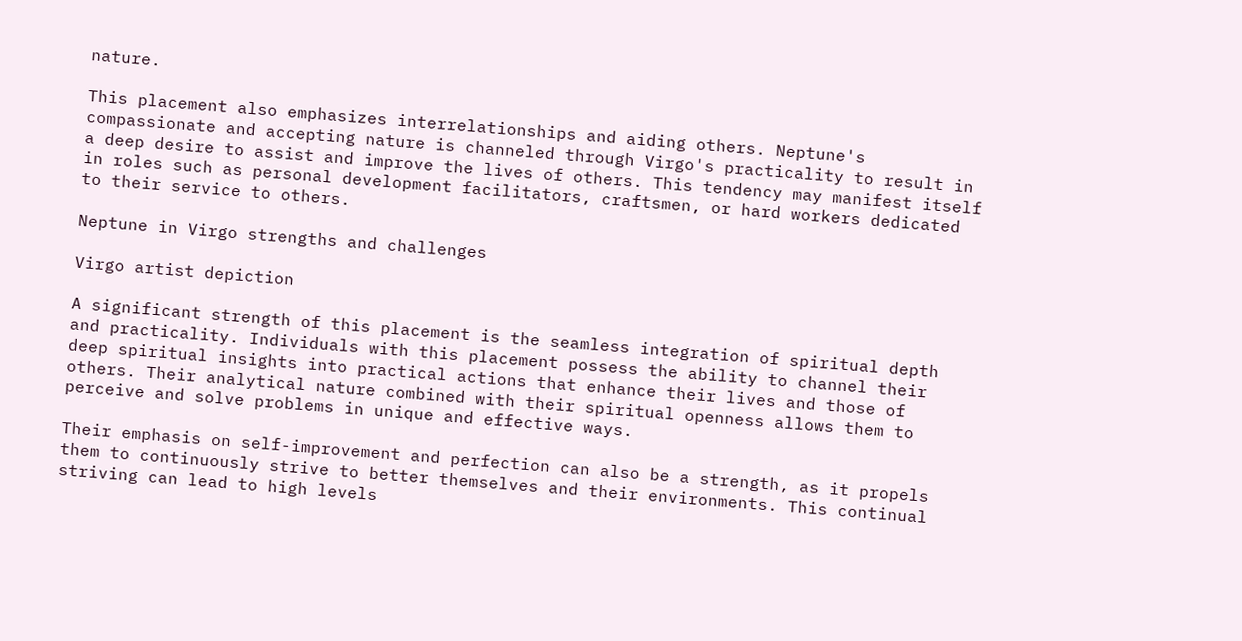nature.

This placement also emphasizes interrelationships and aiding others. Neptune's compassionate and accepting nature is channeled through Virgo's practicality to result in a deep desire to assist and improve the lives of others. This tendency may manifest itself in roles such as personal development facilitators, craftsmen, or hard workers dedicated to their service to others.

Neptune in Virgo strengths and challenges

Virgo artist depiction

A significant strength of this placement is the seamless integration of spiritual depth and practicality. Individuals with this placement possess the ability to channel their deep spiritual insights into practical actions that enhance their lives and those of others. Their analytical nature combined with their spiritual openness allows them to perceive and solve problems in unique and effective ways.

Their emphasis on self-improvement and perfection can also be a strength, as it propels them to continuously strive to better themselves and their environments. This continual striving can lead to high levels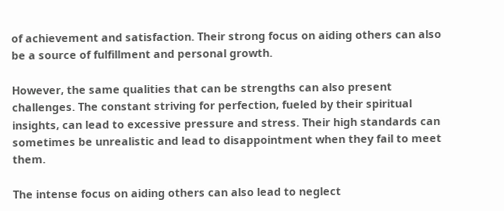of achievement and satisfaction. Their strong focus on aiding others can also be a source of fulfillment and personal growth.

However, the same qualities that can be strengths can also present challenges. The constant striving for perfection, fueled by their spiritual insights, can lead to excessive pressure and stress. Their high standards can sometimes be unrealistic and lead to disappointment when they fail to meet them.

The intense focus on aiding others can also lead to neglect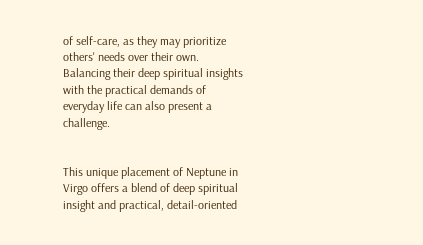of self-care, as they may prioritize others' needs over their own. Balancing their deep spiritual insights with the practical demands of everyday life can also present a challenge.


This unique placement of Neptune in Virgo offers a blend of deep spiritual insight and practical, detail-oriented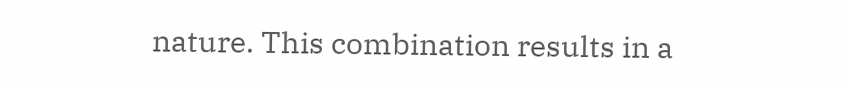nature. This combination results in a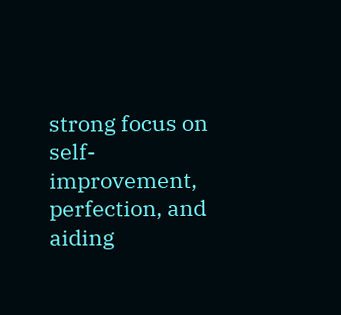strong focus on self-improvement, perfection, and aiding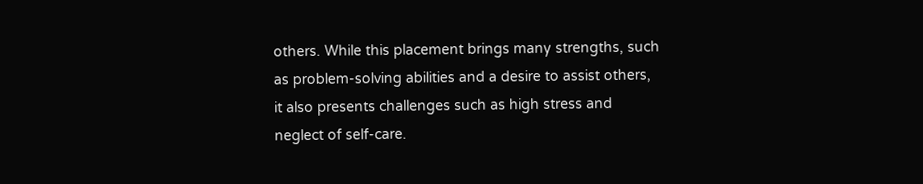others. While this placement brings many strengths, such as problem-solving abilities and a desire to assist others, it also presents challenges such as high stress and neglect of self-care.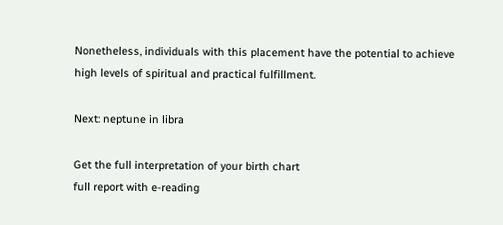Nonetheless, individuals with this placement have the potential to achieve high levels of spiritual and practical fulfillment.

Next: neptune in libra

Get the full interpretation of your birth chart
full report with e-reading